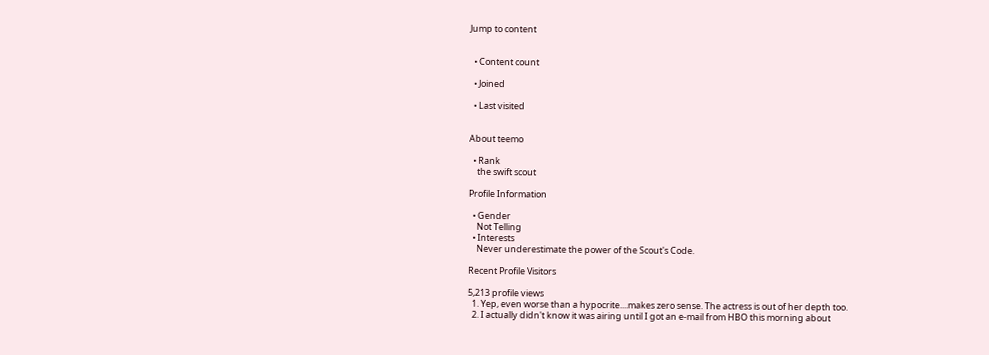Jump to content


  • Content count

  • Joined

  • Last visited


About teemo

  • Rank
    the swift scout

Profile Information

  • Gender
    Not Telling
  • Interests
    Never underestimate the power of the Scout's Code.

Recent Profile Visitors

5,213 profile views
  1. Yep, even worse than a hypocrite....makes zero sense. The actress is out of her depth too.
  2. I actually didn't know it was airing until I got an e-mail from HBO this morning about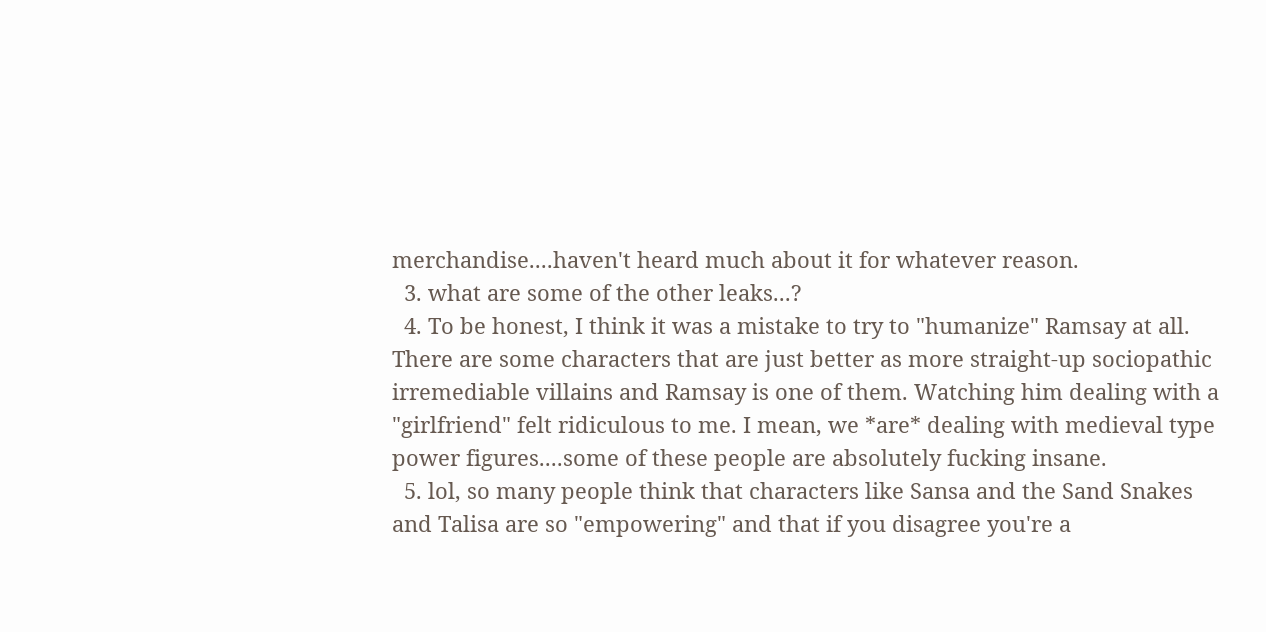merchandise....haven't heard much about it for whatever reason.
  3. what are some of the other leaks...?
  4. To be honest, I think it was a mistake to try to "humanize" Ramsay at all. There are some characters that are just better as more straight-up sociopathic irremediable villains and Ramsay is one of them. Watching him dealing with a "girlfriend" felt ridiculous to me. I mean, we *are* dealing with medieval type power figures....some of these people are absolutely fucking insane.
  5. lol, so many people think that characters like Sansa and the Sand Snakes and Talisa are so "empowering" and that if you disagree you're a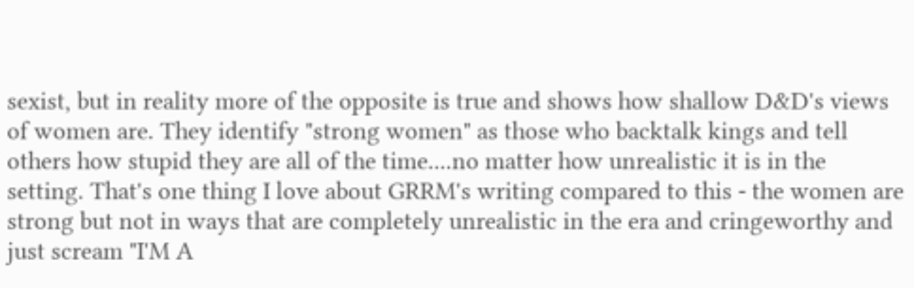sexist, but in reality more of the opposite is true and shows how shallow D&D's views of women are. They identify "strong women" as those who backtalk kings and tell others how stupid they are all of the time....no matter how unrealistic it is in the setting. That's one thing I love about GRRM's writing compared to this - the women are strong but not in ways that are completely unrealistic in the era and cringeworthy and just scream "I'M A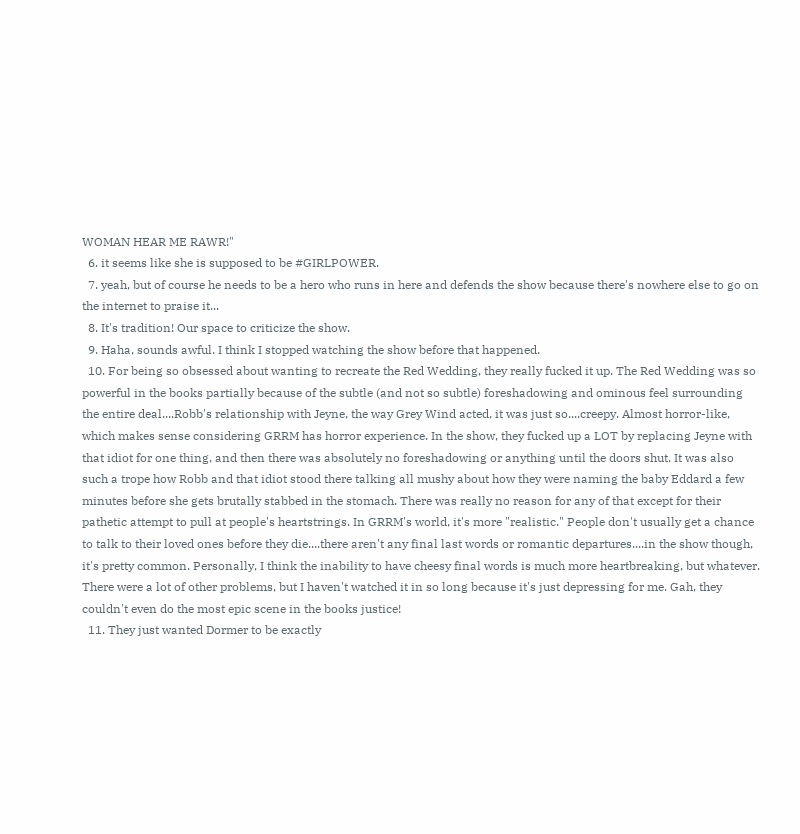WOMAN HEAR ME RAWR!"
  6. it seems like she is supposed to be #GIRLPOWER.
  7. yeah, but of course he needs to be a hero who runs in here and defends the show because there's nowhere else to go on the internet to praise it...
  8. It's tradition! Our space to criticize the show.
  9. Haha, sounds awful. I think I stopped watching the show before that happened.
  10. For being so obsessed about wanting to recreate the Red Wedding, they really fucked it up. The Red Wedding was so powerful in the books partially because of the subtle (and not so subtle) foreshadowing and ominous feel surrounding the entire deal....Robb's relationship with Jeyne, the way Grey Wind acted, it was just so....creepy. Almost horror-like, which makes sense considering GRRM has horror experience. In the show, they fucked up a LOT by replacing Jeyne with that idiot for one thing, and then there was absolutely no foreshadowing or anything until the doors shut. It was also such a trope how Robb and that idiot stood there talking all mushy about how they were naming the baby Eddard a few minutes before she gets brutally stabbed in the stomach. There was really no reason for any of that except for their pathetic attempt to pull at people's heartstrings. In GRRM's world, it's more "realistic." People don't usually get a chance to talk to their loved ones before they die....there aren't any final last words or romantic departures....in the show though, it's pretty common. Personally, I think the inability to have cheesy final words is much more heartbreaking, but whatever. There were a lot of other problems, but I haven't watched it in so long because it's just depressing for me. Gah, they couldn't even do the most epic scene in the books justice!
  11. They just wanted Dormer to be exactly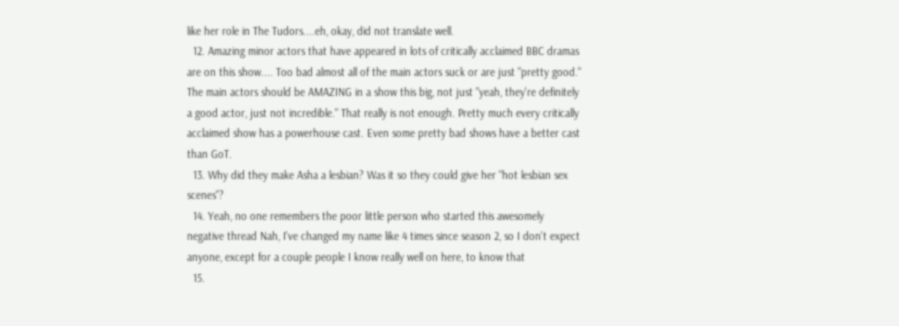like her role in The Tudors....eh, okay, did not translate well.
  12. Amazing minor actors that have appeared in lots of critically acclaimed BBC dramas are on this show.... Too bad almost all of the main actors suck or are just "pretty good." The main actors should be AMAZING in a show this big, not just "yeah, they're definitely a good actor, just not incredible." That really is not enough. Pretty much every critically acclaimed show has a powerhouse cast. Even some pretty bad shows have a better cast than GoT.
  13. Why did they make Asha a lesbian? Was it so they could give her "hot lesbian sex scenes"?
  14. Yeah, no one remembers the poor little person who started this awesomely negative thread Nah, I've changed my name like 4 times since season 2, so I don't expect anyone, except for a couple people I know really well on here, to know that
  15.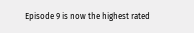Episode 9 is now the highest rated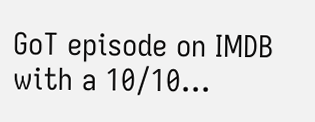GoT episode on IMDB with a 10/10...